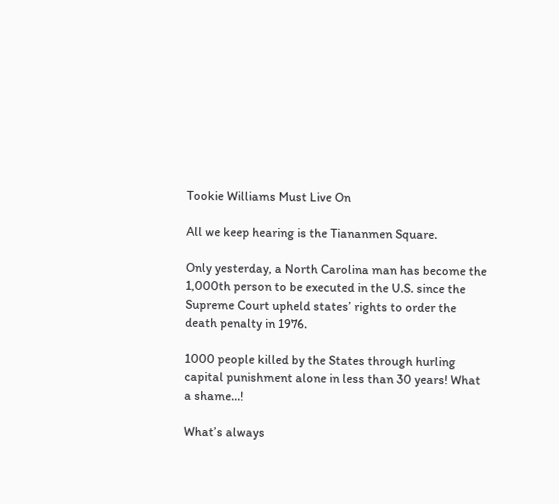Tookie Williams Must Live On

All we keep hearing is the Tiananmen Square.

Only yesterday, a North Carolina man has become the 1,000th person to be executed in the U.S. since the Supreme Court upheld states’ rights to order the death penalty in 1976.

1000 people killed by the States through hurling capital punishment alone in less than 30 years! What a shame…!

What’s always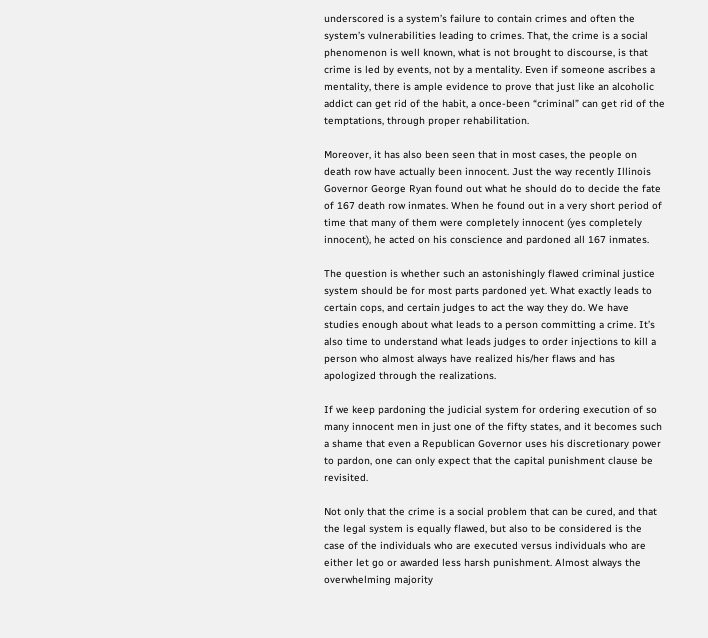underscored is a system’s failure to contain crimes and often the system’s vulnerabilities leading to crimes. That, the crime is a social phenomenon is well known, what is not brought to discourse, is that crime is led by events, not by a mentality. Even if someone ascribes a mentality, there is ample evidence to prove that just like an alcoholic addict can get rid of the habit, a once-been “criminal” can get rid of the temptations, through proper rehabilitation.

Moreover, it has also been seen that in most cases, the people on death row have actually been innocent. Just the way recently Illinois Governor George Ryan found out what he should do to decide the fate of 167 death row inmates. When he found out in a very short period of time that many of them were completely innocent (yes completely innocent), he acted on his conscience and pardoned all 167 inmates.

The question is whether such an astonishingly flawed criminal justice system should be for most parts pardoned yet. What exactly leads to certain cops, and certain judges to act the way they do. We have studies enough about what leads to a person committing a crime. It’s also time to understand what leads judges to order injections to kill a person who almost always have realized his/her flaws and has apologized through the realizations.

If we keep pardoning the judicial system for ordering execution of so many innocent men in just one of the fifty states, and it becomes such a shame that even a Republican Governor uses his discretionary power to pardon, one can only expect that the capital punishment clause be revisited.

Not only that the crime is a social problem that can be cured, and that the legal system is equally flawed, but also to be considered is the case of the individuals who are executed versus individuals who are either let go or awarded less harsh punishment. Almost always the overwhelming majority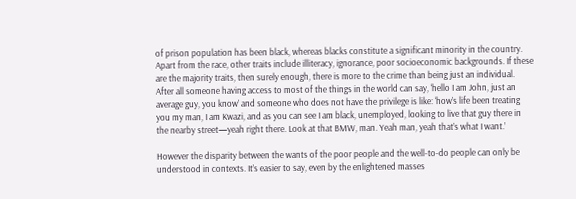of prison population has been black, whereas blacks constitute a significant minority in the country. Apart from the race, other traits include illiteracy, ignorance, poor socioeconomic backgrounds. If these are the majority traits, then surely enough, there is more to the crime than being just an individual. After all someone having access to most of the things in the world can say, ‘hello I am John, just an average guy, you know’ and someone who does not have the privilege is like: ‘how’s life been treating you my man, I am Kwazi, and as you can see I am black, unemployed, looking to live that guy there in the nearby street—yeah right there. Look at that BMW, man. Yeah man, yeah that’s what I want.’

However the disparity between the wants of the poor people and the well-to-do people can only be understood in contexts. It’s easier to say, even by the enlightened masses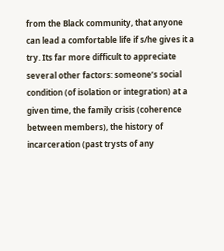from the Black community, that anyone can lead a comfortable life if s/he gives it a try. Its far more difficult to appreciate several other factors: someone’s social condition (of isolation or integration) at a given time, the family crisis (coherence between members), the history of incarceration (past trysts of any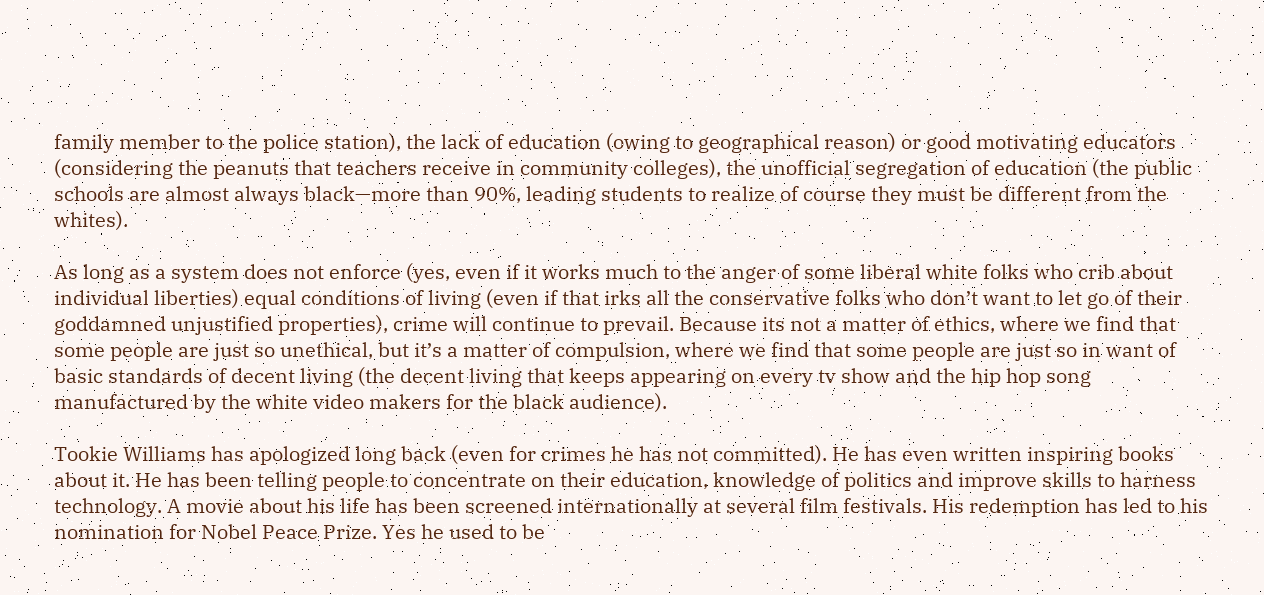family member to the police station), the lack of education (owing to geographical reason) or good motivating educators (considering the peanuts that teachers receive in community colleges), the unofficial segregation of education (the public schools are almost always black—more than 90%, leading students to realize of course they must be different from the whites).

As long as a system does not enforce (yes, even if it works much to the anger of some liberal white folks who crib about individual liberties) equal conditions of living (even if that irks all the conservative folks who don’t want to let go of their goddamned unjustified properties), crime will continue to prevail. Because its not a matter of ethics, where we find that some people are just so unethical, but it’s a matter of compulsion, where we find that some people are just so in want of basic standards of decent living (the decent living that keeps appearing on every tv show and the hip hop song manufactured by the white video makers for the black audience).

Tookie Williams has apologized long back (even for crimes he has not committed). He has even written inspiring books about it. He has been telling people to concentrate on their education, knowledge of politics and improve skills to harness technology. A movie about his life has been screened internationally at several film festivals. His redemption has led to his nomination for Nobel Peace Prize. Yes he used to be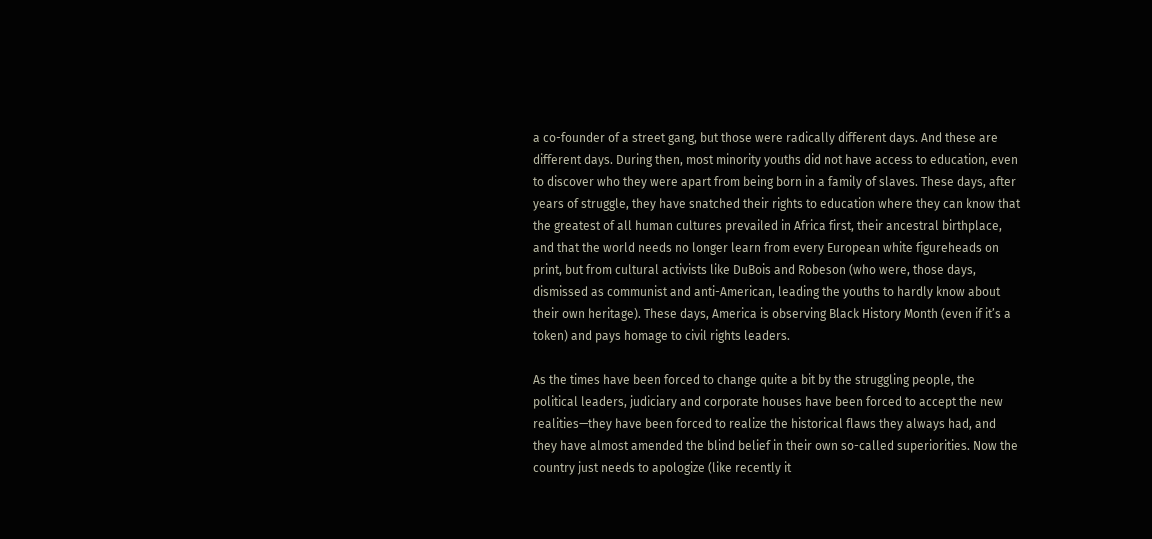a co-founder of a street gang, but those were radically different days. And these are different days. During then, most minority youths did not have access to education, even to discover who they were apart from being born in a family of slaves. These days, after years of struggle, they have snatched their rights to education where they can know that the greatest of all human cultures prevailed in Africa first, their ancestral birthplace, and that the world needs no longer learn from every European white figureheads on print, but from cultural activists like DuBois and Robeson (who were, those days, dismissed as communist and anti-American, leading the youths to hardly know about their own heritage). These days, America is observing Black History Month (even if it’s a token) and pays homage to civil rights leaders.

As the times have been forced to change quite a bit by the struggling people, the political leaders, judiciary and corporate houses have been forced to accept the new realities—they have been forced to realize the historical flaws they always had, and they have almost amended the blind belief in their own so-called superiorities. Now the country just needs to apologize (like recently it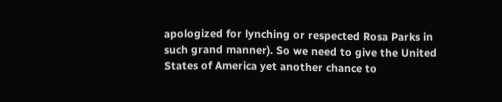apologized for lynching or respected Rosa Parks in such grand manner). So we need to give the United States of America yet another chance to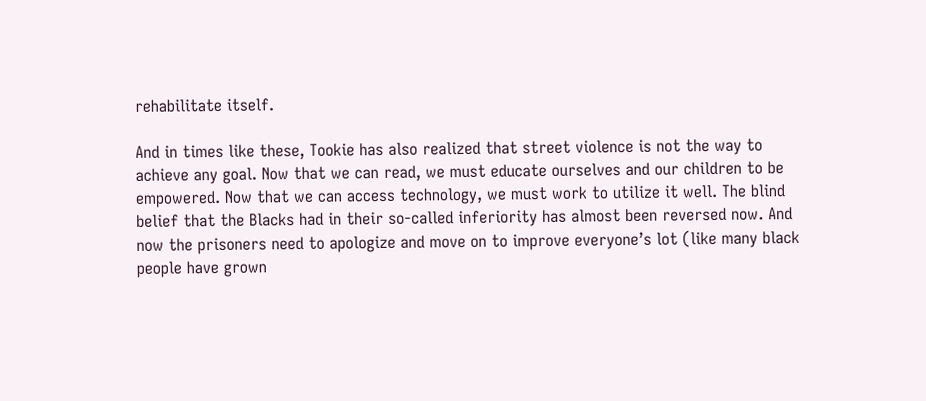rehabilitate itself.

And in times like these, Tookie has also realized that street violence is not the way to achieve any goal. Now that we can read, we must educate ourselves and our children to be empowered. Now that we can access technology, we must work to utilize it well. The blind belief that the Blacks had in their so-called inferiority has almost been reversed now. And now the prisoners need to apologize and move on to improve everyone’s lot (like many black people have grown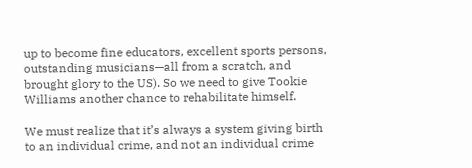up to become fine educators, excellent sports persons, outstanding musicians—all from a scratch, and brought glory to the US). So we need to give Tookie Williams another chance to rehabilitate himself.

We must realize that it’s always a system giving birth to an individual crime, and not an individual crime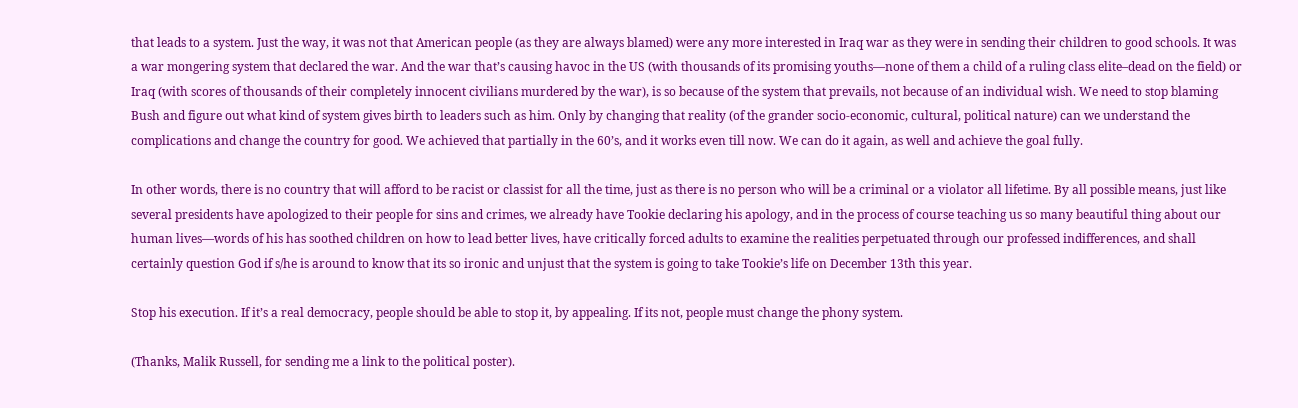that leads to a system. Just the way, it was not that American people (as they are always blamed) were any more interested in Iraq war as they were in sending their children to good schools. It was a war mongering system that declared the war. And the war that’s causing havoc in the US (with thousands of its promising youths—none of them a child of a ruling class elite–dead on the field) or Iraq (with scores of thousands of their completely innocent civilians murdered by the war), is so because of the system that prevails, not because of an individual wish. We need to stop blaming Bush and figure out what kind of system gives birth to leaders such as him. Only by changing that reality (of the grander socio-economic, cultural, political nature) can we understand the complications and change the country for good. We achieved that partially in the 60’s, and it works even till now. We can do it again, as well and achieve the goal fully.

In other words, there is no country that will afford to be racist or classist for all the time, just as there is no person who will be a criminal or a violator all lifetime. By all possible means, just like several presidents have apologized to their people for sins and crimes, we already have Tookie declaring his apology, and in the process of course teaching us so many beautiful thing about our human lives—words of his has soothed children on how to lead better lives, have critically forced adults to examine the realities perpetuated through our professed indifferences, and shall certainly question God if s/he is around to know that its so ironic and unjust that the system is going to take Tookie’s life on December 13th this year.

Stop his execution. If it’s a real democracy, people should be able to stop it, by appealing. If its not, people must change the phony system.

(Thanks, Malik Russell, for sending me a link to the political poster).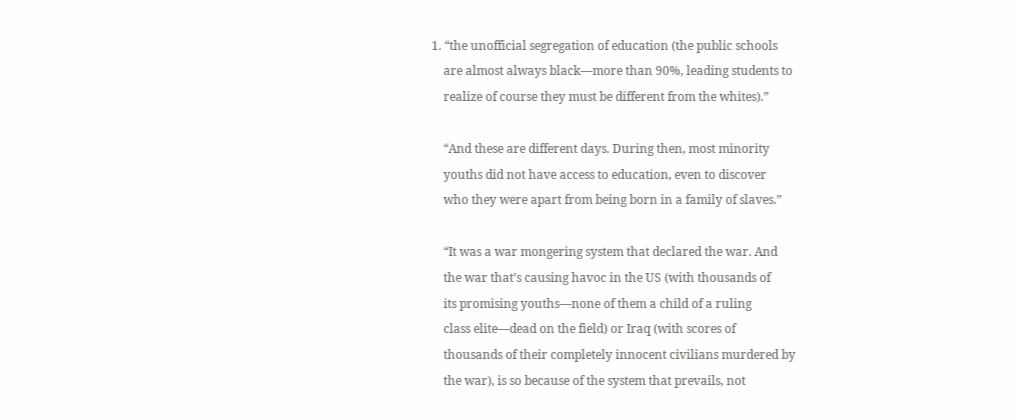1. “the unofficial segregation of education (the public schools
    are almost always black—more than 90%, leading students to
    realize of course they must be different from the whites).”

    “And these are different days. During then, most minority
    youths did not have access to education, even to discover
    who they were apart from being born in a family of slaves.”

    “It was a war mongering system that declared the war. And
    the war that’s causing havoc in the US (with thousands of
    its promising youths—none of them a child of a ruling
    class elite—dead on the field) or Iraq (with scores of
    thousands of their completely innocent civilians murdered by
    the war), is so because of the system that prevails, not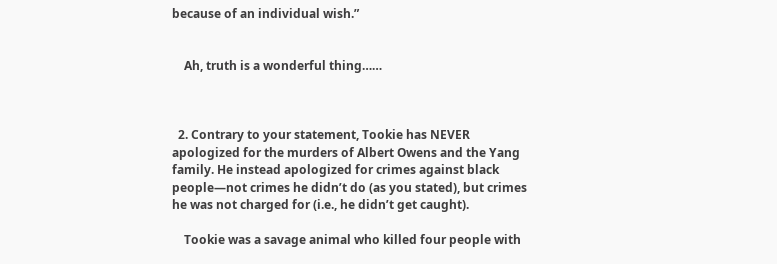because of an individual wish.”


    Ah, truth is a wonderful thing……



  2. Contrary to your statement, Tookie has NEVER apologized for the murders of Albert Owens and the Yang family. He instead apologized for crimes against black people—not crimes he didn’t do (as you stated), but crimes he was not charged for (i.e., he didn’t get caught).

    Tookie was a savage animal who killed four people with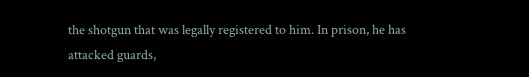the shotgun that was legally registered to him. In prison, he has attacked guards,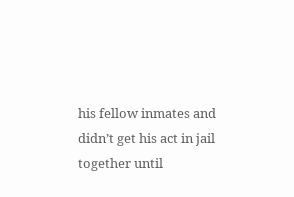his fellow inmates and didn’t get his act in jail together until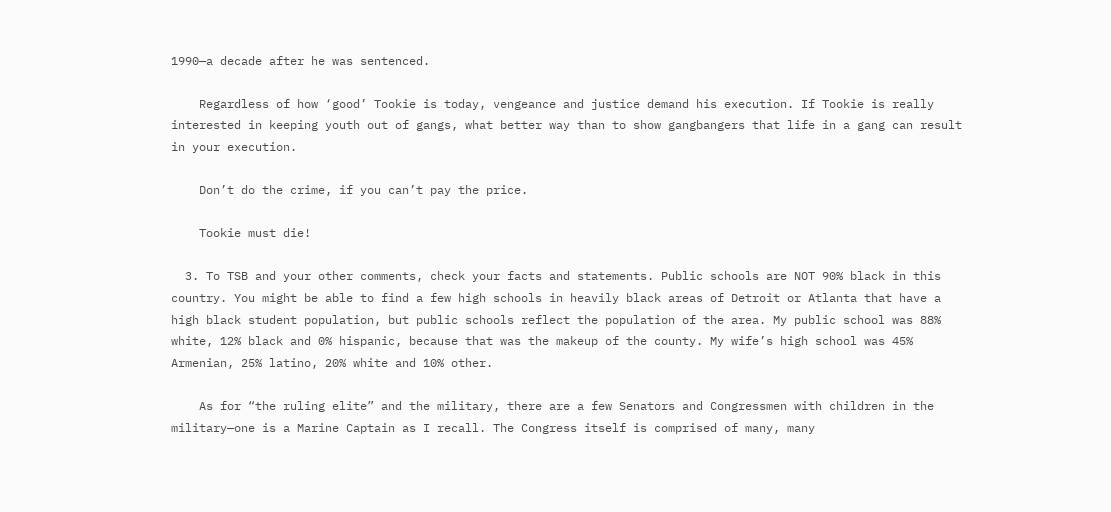1990—a decade after he was sentenced.

    Regardless of how ‘good’ Tookie is today, vengeance and justice demand his execution. If Tookie is really interested in keeping youth out of gangs, what better way than to show gangbangers that life in a gang can result in your execution.

    Don’t do the crime, if you can’t pay the price.

    Tookie must die!

  3. To TSB and your other comments, check your facts and statements. Public schools are NOT 90% black in this country. You might be able to find a few high schools in heavily black areas of Detroit or Atlanta that have a high black student population, but public schools reflect the population of the area. My public school was 88% white, 12% black and 0% hispanic, because that was the makeup of the county. My wife’s high school was 45% Armenian, 25% latino, 20% white and 10% other.

    As for “the ruling elite” and the military, there are a few Senators and Congressmen with children in the military—one is a Marine Captain as I recall. The Congress itself is comprised of many, many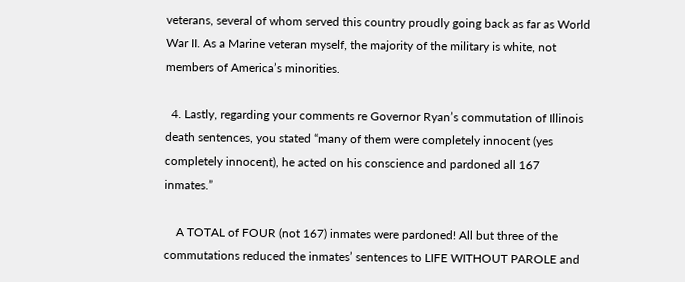veterans, several of whom served this country proudly going back as far as World War II. As a Marine veteran myself, the majority of the military is white, not members of America’s minorities.

  4. Lastly, regarding your comments re Governor Ryan’s commutation of Illinois death sentences, you stated “many of them were completely innocent (yes completely innocent), he acted on his conscience and pardoned all 167 inmates.”

    A TOTAL of FOUR (not 167) inmates were pardoned! All but three of the commutations reduced the inmates’ sentences to LIFE WITHOUT PAROLE and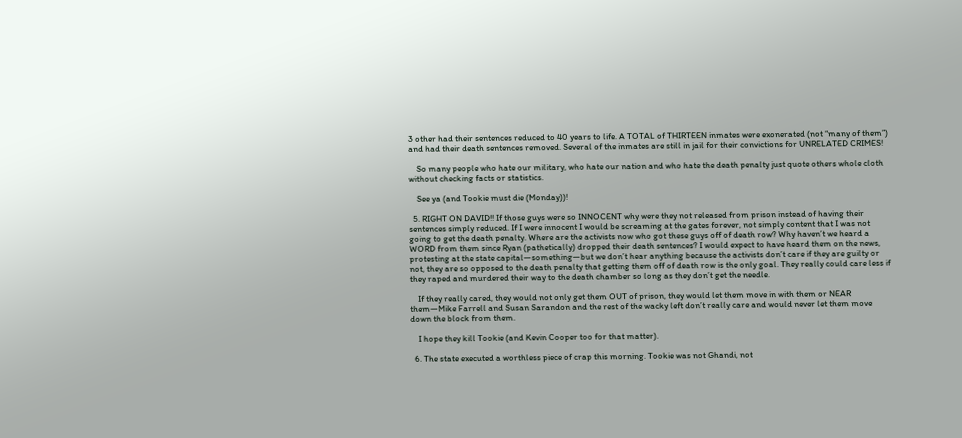3 other had their sentences reduced to 40 years to life. A TOTAL of THIRTEEN inmates were exonerated (not “many of them”) and had their death sentences removed. Several of the inmates are still in jail for their convictions for UNRELATED CRIMES!

    So many people who hate our military, who hate our nation and who hate the death penalty just quote others whole cloth without checking facts or statistics.

    See ya (and Tookie must die (Monday))!

  5. RIGHT ON DAVID!! If those guys were so INNOCENT why were they not released from prison instead of having their sentences simply reduced. If I were innocent I would be screaming at the gates forever, not simply content that I was not going to get the death penalty. Where are the activists now who got these guys off of death row? Why haven’t we heard a WORD from them since Ryan (pathetically) dropped their death sentences? I would expect to have heard them on the news, protesting at the state capital—something—but we don’t hear anything because the activists don’t care if they are guilty or not, they are so opposed to the death penalty that getting them off of death row is the only goal. They really could care less if they raped and murdered their way to the death chamber so long as they don’t get the needle.

    If they really cared, they would not only get them OUT of prison, they would let them move in with them or NEAR them—Mike Farrell and Susan Sarandon and the rest of the wacky left don’t really care and would never let them move down the block from them.

    I hope they kill Tookie (and Kevin Cooper too for that matter).

  6. The state executed a worthless piece of crap this morning. Tookie was not Ghandi, not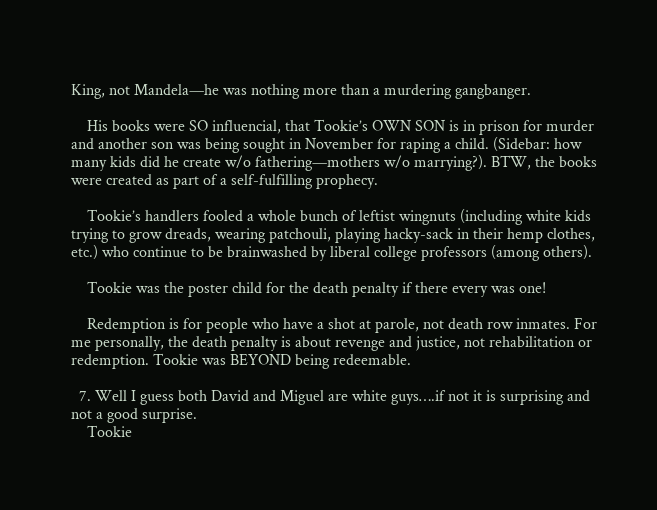King, not Mandela—he was nothing more than a murdering gangbanger.

    His books were SO influencial, that Tookie’s OWN SON is in prison for murder and another son was being sought in November for raping a child. (Sidebar: how many kids did he create w/o fathering—mothers w/o marrying?). BTW, the books were created as part of a self-fulfilling prophecy.

    Tookie’s handlers fooled a whole bunch of leftist wingnuts (including white kids trying to grow dreads, wearing patchouli, playing hacky-sack in their hemp clothes, etc.) who continue to be brainwashed by liberal college professors (among others).

    Tookie was the poster child for the death penalty if there every was one!

    Redemption is for people who have a shot at parole, not death row inmates. For me personally, the death penalty is about revenge and justice, not rehabilitation or redemption. Tookie was BEYOND being redeemable.

  7. Well I guess both David and Miguel are white guys….if not it is surprising and not a good surprise.
    Tookie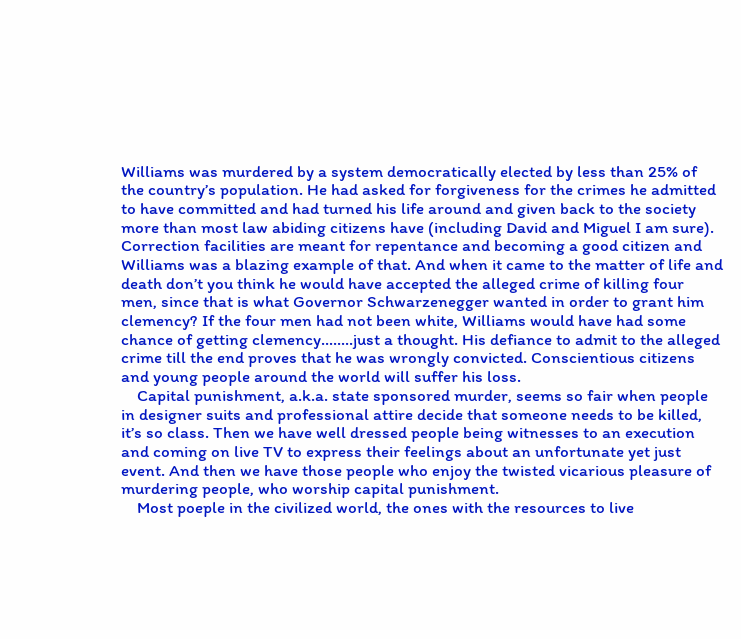Williams was murdered by a system democratically elected by less than 25% of the country’s population. He had asked for forgiveness for the crimes he admitted to have committed and had turned his life around and given back to the society more than most law abiding citizens have (including David and Miguel I am sure). Correction facilities are meant for repentance and becoming a good citizen and Williams was a blazing example of that. And when it came to the matter of life and death don’t you think he would have accepted the alleged crime of killing four men, since that is what Governor Schwarzenegger wanted in order to grant him clemency? If the four men had not been white, Williams would have had some chance of getting clemency……..just a thought. His defiance to admit to the alleged crime till the end proves that he was wrongly convicted. Conscientious citizens and young people around the world will suffer his loss.
    Capital punishment, a.k.a. state sponsored murder, seems so fair when people in designer suits and professional attire decide that someone needs to be killed, it’s so class. Then we have well dressed people being witnesses to an execution and coming on live TV to express their feelings about an unfortunate yet just event. And then we have those people who enjoy the twisted vicarious pleasure of murdering people, who worship capital punishment.
    Most poeple in the civilized world, the ones with the resources to live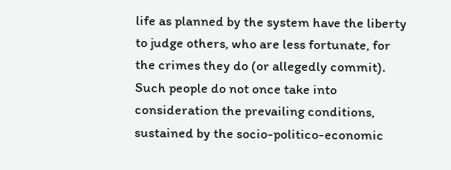life as planned by the system have the liberty to judge others, who are less fortunate, for the crimes they do (or allegedly commit). Such people do not once take into consideration the prevailing conditions, sustained by the socio-politico-economic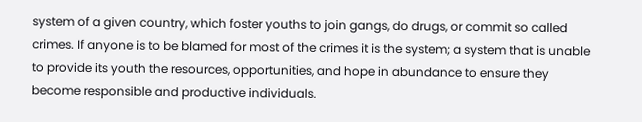system of a given country, which foster youths to join gangs, do drugs, or commit so called crimes. If anyone is to be blamed for most of the crimes it is the system; a system that is unable to provide its youth the resources, opportunities, and hope in abundance to ensure they become responsible and productive individuals.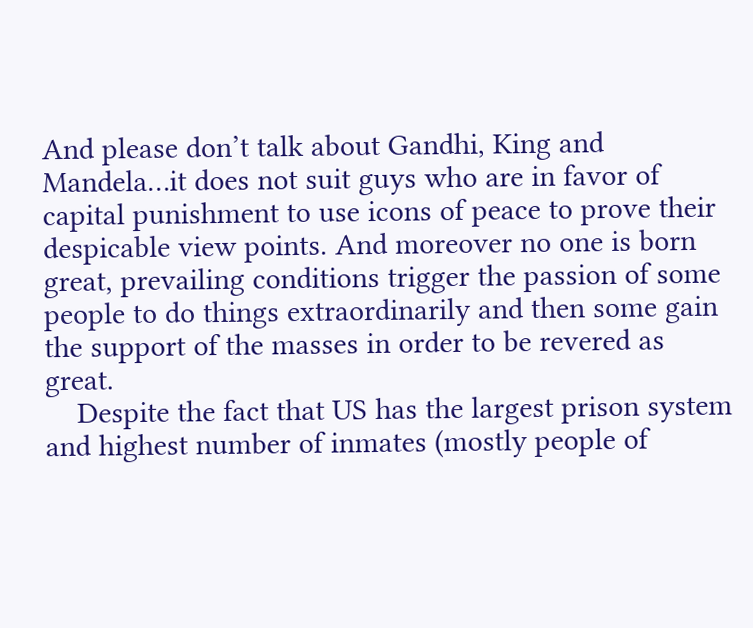And please don’t talk about Gandhi, King and Mandela…it does not suit guys who are in favor of capital punishment to use icons of peace to prove their despicable view points. And moreover no one is born great, prevailing conditions trigger the passion of some people to do things extraordinarily and then some gain the support of the masses in order to be revered as great.
    Despite the fact that US has the largest prison system and highest number of inmates (mostly people of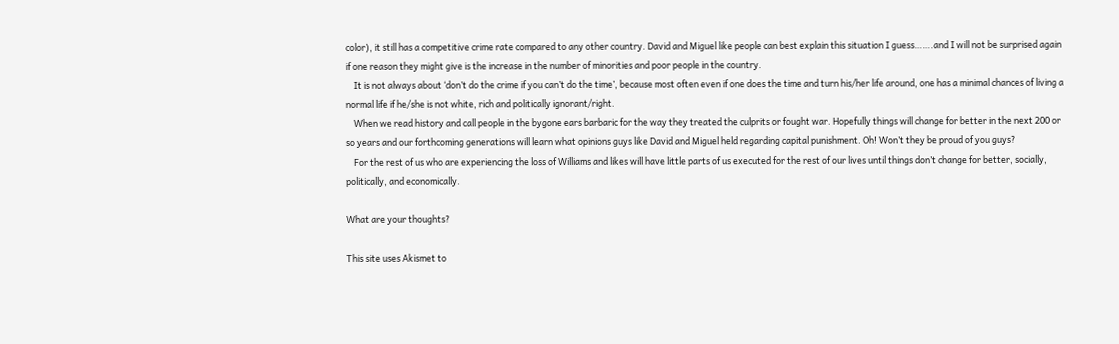color), it still has a competitive crime rate compared to any other country. David and Miguel like people can best explain this situation I guess…….and I will not be surprised again if one reason they might give is the increase in the number of minorities and poor people in the country.
    It is not always about ‘don’t do the crime if you can’t do the time’, because most often even if one does the time and turn his/her life around, one has a minimal chances of living a normal life if he/she is not white, rich and politically ignorant/right.
    When we read history and call people in the bygone ears barbaric for the way they treated the culprits or fought war. Hopefully things will change for better in the next 200 or so years and our forthcoming generations will learn what opinions guys like David and Miguel held regarding capital punishment. Oh! Won’t they be proud of you guys?
    For the rest of us who are experiencing the loss of Williams and likes will have little parts of us executed for the rest of our lives until things don’t change for better, socially, politically, and economically.

What are your thoughts?

This site uses Akismet to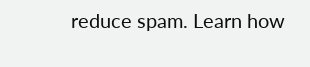reduce spam. Learn how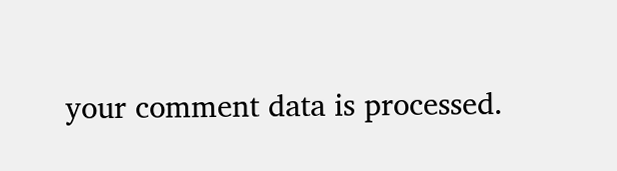your comment data is processed.